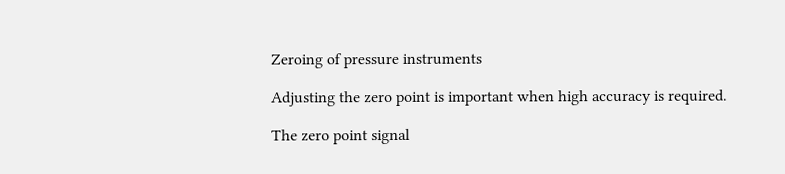Zeroing of pressure instruments

Adjusting the zero point is important when high accuracy is required.

The zero point signal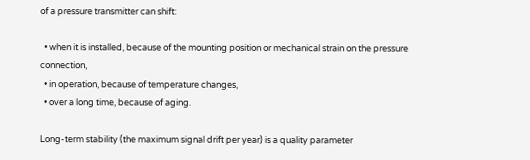of a pressure transmitter can shift:

  • when it is installed, because of the mounting position or mechanical strain on the pressure connection,
  • in operation, because of temperature changes,
  • over a long time, because of aging.

Long-term stability (the maximum signal drift per year) is a quality parameter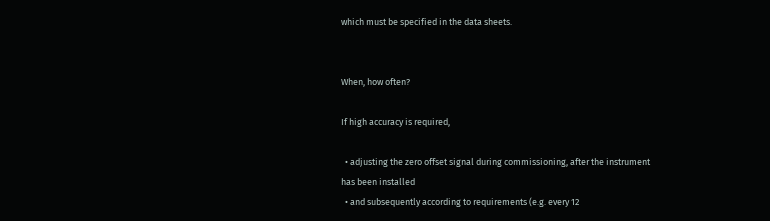which must be specified in the data sheets.


When, how often?

If high accuracy is required,

  • adjusting the zero offset signal during commissioning, after the instrument has been installed
  • and subsequently according to requirements (e.g. every 12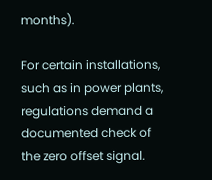months).

For certain installations, such as in power plants, regulations demand a documented check of the zero offset signal.